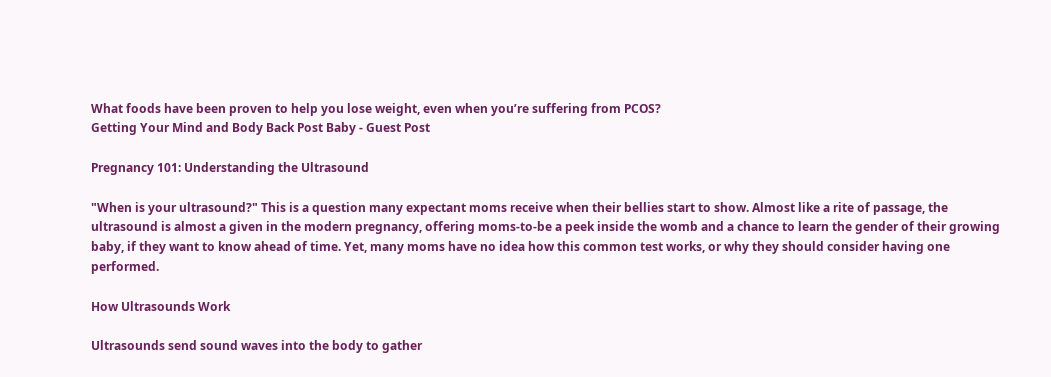What foods have been proven to help you lose weight, even when you’re suffering from PCOS?
Getting Your Mind and Body Back Post Baby - Guest Post

Pregnancy 101: Understanding the Ultrasound

"When is your ultrasound?" This is a question many expectant moms receive when their bellies start to show. Almost like a rite of passage, the ultrasound is almost a given in the modern pregnancy, offering moms-to-be a peek inside the womb and a chance to learn the gender of their growing baby, if they want to know ahead of time. Yet, many moms have no idea how this common test works, or why they should consider having one performed.

How Ultrasounds Work

Ultrasounds send sound waves into the body to gather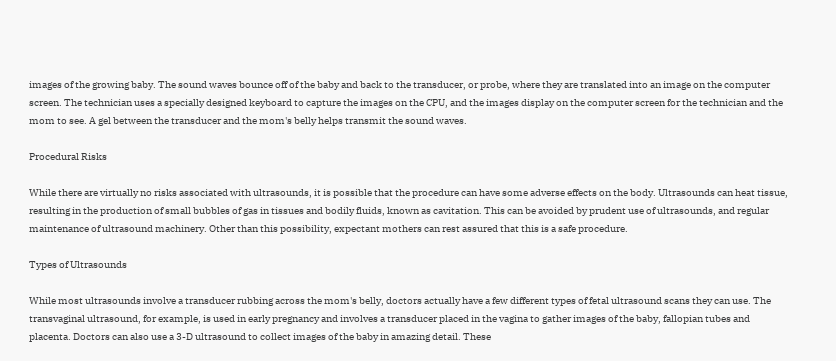images of the growing baby. The sound waves bounce off of the baby and back to the transducer, or probe, where they are translated into an image on the computer screen. The technician uses a specially designed keyboard to capture the images on the CPU, and the images display on the computer screen for the technician and the mom to see. A gel between the transducer and the mom's belly helps transmit the sound waves.

Procedural Risks

While there are virtually no risks associated with ultrasounds, it is possible that the procedure can have some adverse effects on the body. Ultrasounds can heat tissue, resulting in the production of small bubbles of gas in tissues and bodily fluids, known as cavitation. This can be avoided by prudent use of ultrasounds, and regular maintenance of ultrasound machinery. Other than this possibility, expectant mothers can rest assured that this is a safe procedure.

Types of Ultrasounds

While most ultrasounds involve a transducer rubbing across the mom's belly, doctors actually have a few different types of fetal ultrasound scans they can use. The transvaginal ultrasound, for example, is used in early pregnancy and involves a transducer placed in the vagina to gather images of the baby, fallopian tubes and placenta. Doctors can also use a 3-D ultrasound to collect images of the baby in amazing detail. These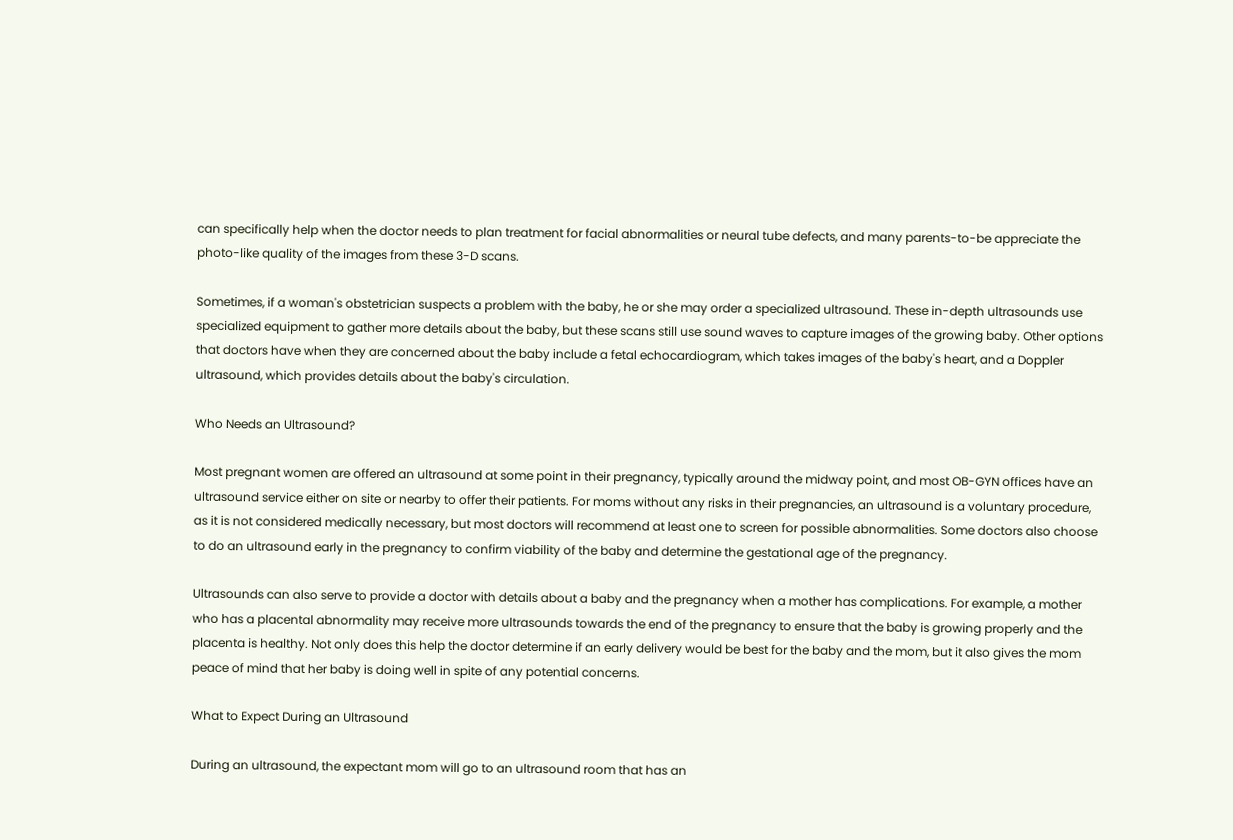can specifically help when the doctor needs to plan treatment for facial abnormalities or neural tube defects, and many parents-to-be appreciate the photo-like quality of the images from these 3-D scans.

Sometimes, if a woman's obstetrician suspects a problem with the baby, he or she may order a specialized ultrasound. These in-depth ultrasounds use specialized equipment to gather more details about the baby, but these scans still use sound waves to capture images of the growing baby. Other options that doctors have when they are concerned about the baby include a fetal echocardiogram, which takes images of the baby's heart, and a Doppler ultrasound, which provides details about the baby's circulation.

Who Needs an Ultrasound?

Most pregnant women are offered an ultrasound at some point in their pregnancy, typically around the midway point, and most OB-GYN offices have an ultrasound service either on site or nearby to offer their patients. For moms without any risks in their pregnancies, an ultrasound is a voluntary procedure, as it is not considered medically necessary, but most doctors will recommend at least one to screen for possible abnormalities. Some doctors also choose to do an ultrasound early in the pregnancy to confirm viability of the baby and determine the gestational age of the pregnancy.

Ultrasounds can also serve to provide a doctor with details about a baby and the pregnancy when a mother has complications. For example, a mother who has a placental abnormality may receive more ultrasounds towards the end of the pregnancy to ensure that the baby is growing properly and the placenta is healthy. Not only does this help the doctor determine if an early delivery would be best for the baby and the mom, but it also gives the mom peace of mind that her baby is doing well in spite of any potential concerns.

What to Expect During an Ultrasound

During an ultrasound, the expectant mom will go to an ultrasound room that has an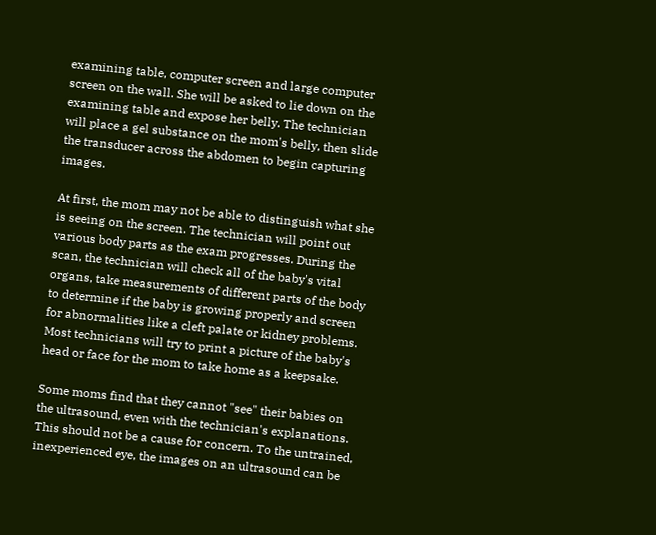examining table, computer screen and large computer screen on the wall. She will be asked to lie down on the examining table and expose her belly. The technician will place a gel substance on the mom's belly, then slide the transducer across the abdomen to begin capturing images.

At first, the mom may not be able to distinguish what she is seeing on the screen. The technician will point out various body parts as the exam progresses. During the scan, the technician will check all of the baby's vital organs, take measurements of different parts of the body to determine if the baby is growing properly and screen for abnormalities like a cleft palate or kidney problems. Most technicians will try to print a picture of the baby's head or face for the mom to take home as a keepsake.

Some moms find that they cannot "see" their babies on the ultrasound, even with the technician's explanations. This should not be a cause for concern. To the untrained, inexperienced eye, the images on an ultrasound can be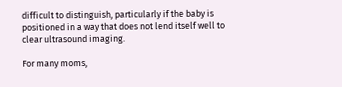difficult to distinguish, particularly if the baby is positioned in a way that does not lend itself well to clear ultrasound imaging.

For many moms,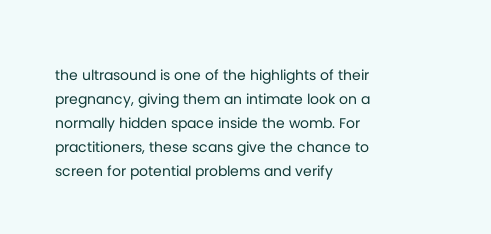the ultrasound is one of the highlights of their pregnancy, giving them an intimate look on a normally hidden space inside the womb. For practitioners, these scans give the chance to screen for potential problems and verify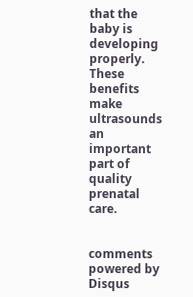that the baby is developing properly. These benefits make ultrasounds an important part of quality prenatal care.


comments powered by Disqus